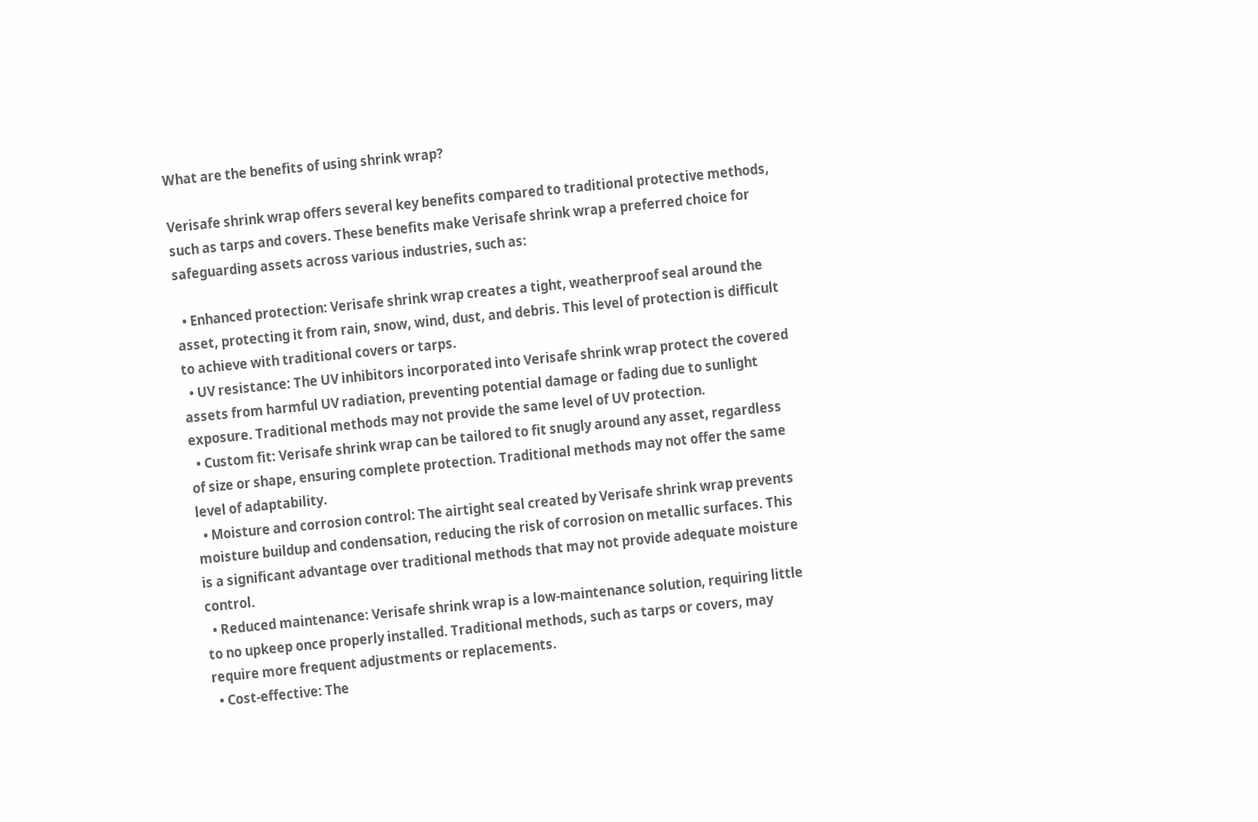What are the benefits of using shrink wrap?

Verisafe shrink wrap offers several key benefits compared to traditional protective methods, such as tarps and covers. These benefits make Verisafe shrink wrap a preferred choice for safeguarding assets across various industries, such as:

  • Enhanced protection: Verisafe shrink wrap creates a tight, weatherproof seal around the asset, protecting it from rain, snow, wind, dust, and debris. This level of protection is difficult to achieve with traditional covers or tarps.
  • UV resistance: The UV inhibitors incorporated into Verisafe shrink wrap protect the covered assets from harmful UV radiation, preventing potential damage or fading due to sunlight exposure. Traditional methods may not provide the same level of UV protection.
  • Custom fit: Verisafe shrink wrap can be tailored to fit snugly around any asset, regardless of size or shape, ensuring complete protection. Traditional methods may not offer the same level of adaptability.
  • Moisture and corrosion control: The airtight seal created by Verisafe shrink wrap prevents moisture buildup and condensation, reducing the risk of corrosion on metallic surfaces. This is a significant advantage over traditional methods that may not provide adequate moisture control.
  • Reduced maintenance: Verisafe shrink wrap is a low-maintenance solution, requiring little to no upkeep once properly installed. Traditional methods, such as tarps or covers, may require more frequent adjustments or replacements.
  • Cost-effective: The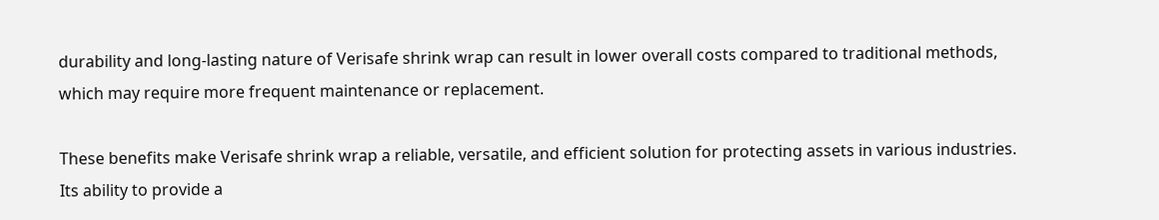durability and long-lasting nature of Verisafe shrink wrap can result in lower overall costs compared to traditional methods, which may require more frequent maintenance or replacement.

These benefits make Verisafe shrink wrap a reliable, versatile, and efficient solution for protecting assets in various industries. Its ability to provide a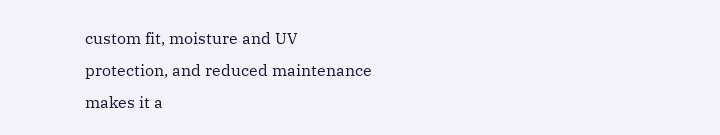custom fit, moisture and UV protection, and reduced maintenance makes it a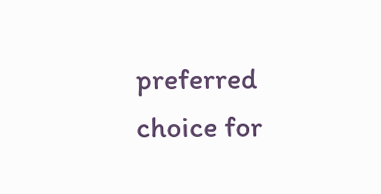preferred choice for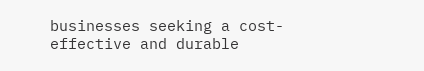businesses seeking a cost-effective and durable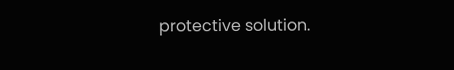protective solution.